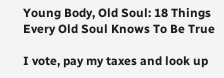Young Body, Old Soul: 18 Things Every Old Soul Knows To Be True

I vote, pay my taxes and look up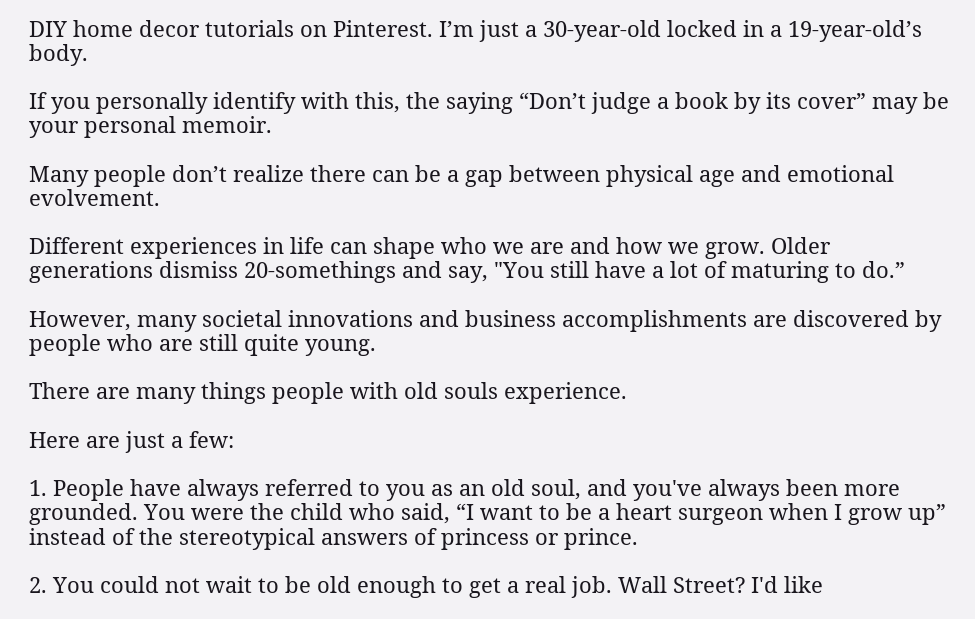DIY home decor tutorials on Pinterest. I’m just a 30-year-old locked in a 19-year-old’s body.

If you personally identify with this, the saying “Don’t judge a book by its cover” may be your personal memoir.

Many people don’t realize there can be a gap between physical age and emotional evolvement.

Different experiences in life can shape who we are and how we grow. Older generations dismiss 20-somethings and say, "You still have a lot of maturing to do.”

However, many societal innovations and business accomplishments are discovered by people who are still quite young.

There are many things people with old souls experience.

Here are just a few:

1. People have always referred to you as an old soul, and you've always been more grounded. You were the child who said, “I want to be a heart surgeon when I grow up” instead of the stereotypical answers of princess or prince.

2. You could not wait to be old enough to get a real job. Wall Street? I'd like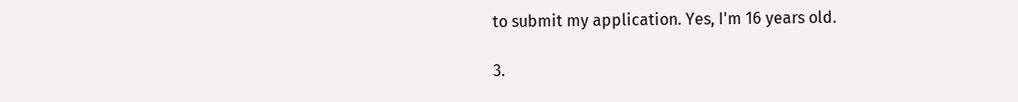to submit my application. Yes, I'm 16 years old.

3.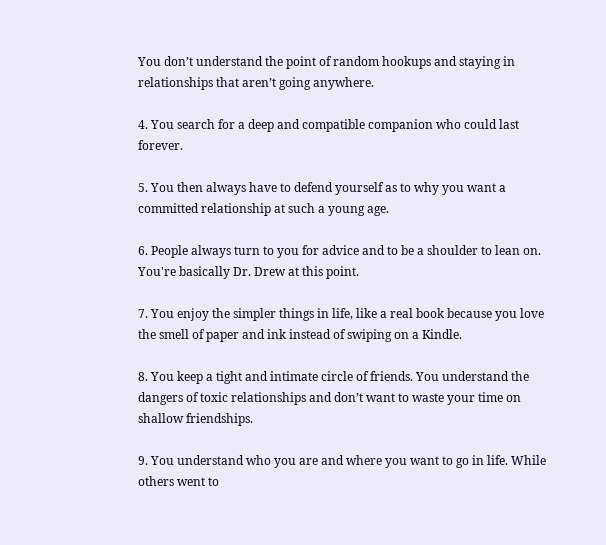You don’t understand the point of random hookups and staying in relationships that aren’t going anywhere.

4. You search for a deep and compatible companion who could last forever.

5. You then always have to defend yourself as to why you want a committed relationship at such a young age.

6. People always turn to you for advice and to be a shoulder to lean on. You're basically Dr. Drew at this point.

7. You enjoy the simpler things in life, like a real book because you love the smell of paper and ink instead of swiping on a Kindle.

8. You keep a tight and intimate circle of friends. You understand the dangers of toxic relationships and don’t want to waste your time on shallow friendships.

9. You understand who you are and where you want to go in life. While others went to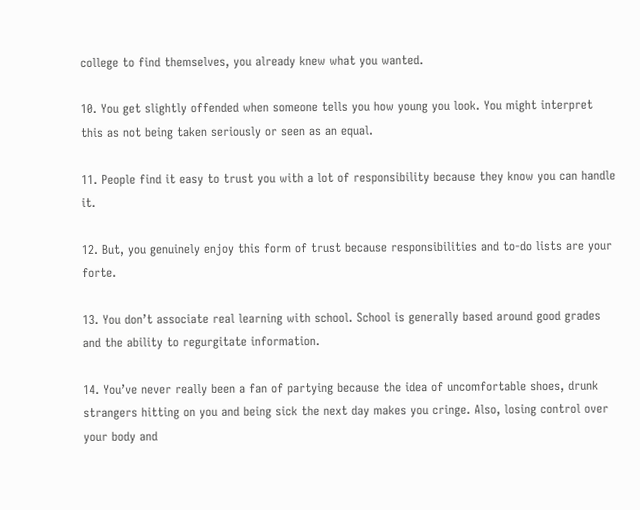college to find themselves, you already knew what you wanted.

10. You get slightly offended when someone tells you how young you look. You might interpret this as not being taken seriously or seen as an equal.

11. People find it easy to trust you with a lot of responsibility because they know you can handle it.

12. But, you genuinely enjoy this form of trust because responsibilities and to-do lists are your forte.

13. You don’t associate real learning with school. School is generally based around good grades and the ability to regurgitate information.

14. You’ve never really been a fan of partying because the idea of uncomfortable shoes, drunk strangers hitting on you and being sick the next day makes you cringe. Also, losing control over your body and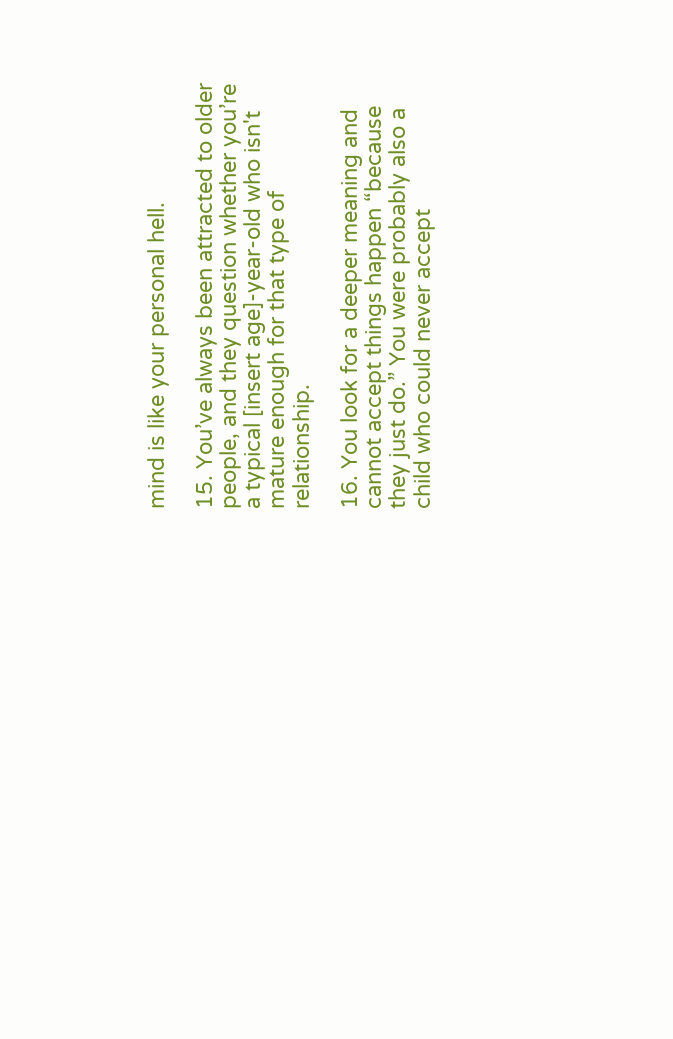mind is like your personal hell.

15. You’ve always been attracted to older people, and they question whether you’re a typical [insert age]-year-old who isn't mature enough for that type of relationship.

16. You look for a deeper meaning and cannot accept things happen “because they just do.” You were probably also a child who could never accept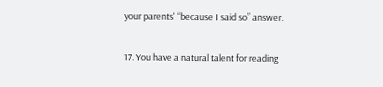your parents' “because I said so” answer.

17. You have a natural talent for reading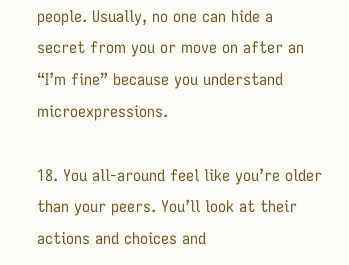people. Usually, no one can hide a secret from you or move on after an “I’m fine” because you understand microexpressions.

18. You all-around feel like you’re older than your peers. You’ll look at their actions and choices and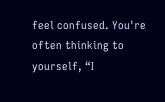feel confused. You're often thinking to yourself, “I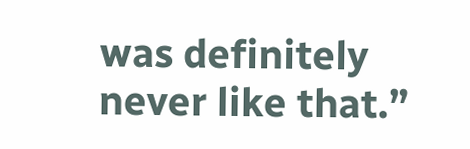was definitely never like that.”